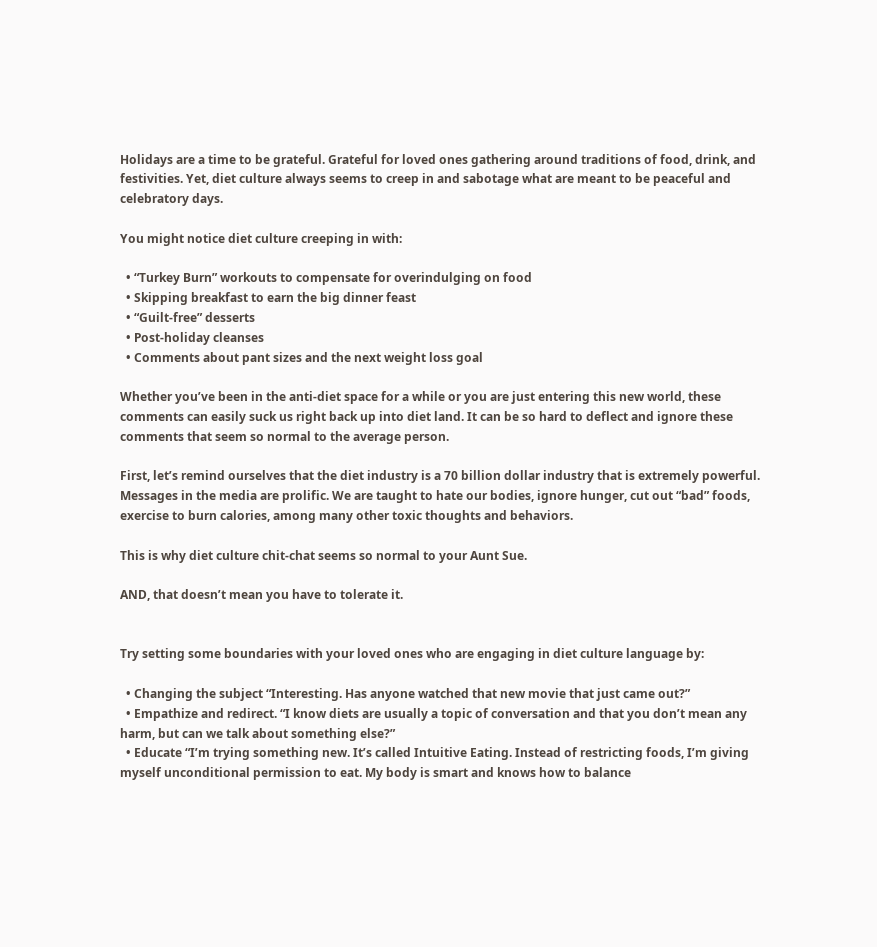Holidays are a time to be grateful. Grateful for loved ones gathering around traditions of food, drink, and festivities. Yet, diet culture always seems to creep in and sabotage what are meant to be peaceful and celebratory days.

You might notice diet culture creeping in with:

  • “Turkey Burn” workouts to compensate for overindulging on food
  • Skipping breakfast to earn the big dinner feast
  • “Guilt-free” desserts
  • Post-holiday cleanses
  • Comments about pant sizes and the next weight loss goal

Whether you’ve been in the anti-diet space for a while or you are just entering this new world, these comments can easily suck us right back up into diet land. It can be so hard to deflect and ignore these comments that seem so normal to the average person.

First, let’s remind ourselves that the diet industry is a 70 billion dollar industry that is extremely powerful. Messages in the media are prolific. We are taught to hate our bodies, ignore hunger, cut out “bad” foods, exercise to burn calories, among many other toxic thoughts and behaviors.

This is why diet culture chit-chat seems so normal to your Aunt Sue.

AND, that doesn’t mean you have to tolerate it.


Try setting some boundaries with your loved ones who are engaging in diet culture language by:

  • Changing the subject “Interesting. Has anyone watched that new movie that just came out?”
  • Empathize and redirect. “I know diets are usually a topic of conversation and that you don’t mean any harm, but can we talk about something else?”
  • Educate “I’m trying something new. It’s called Intuitive Eating. Instead of restricting foods, I’m giving myself unconditional permission to eat. My body is smart and knows how to balance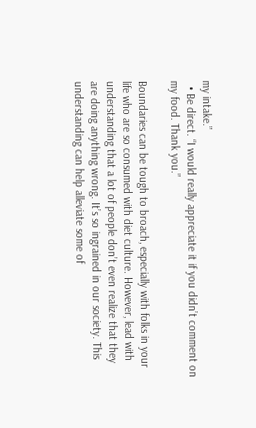my intake.”
  • Be direct. “I would really appreciate it if you didn’t comment on my food. Thank you.”

Boundaries can be tough to broach, especially with folks in your life who are so consumed with diet culture. However, lead with understanding that a lot of people don’t even realize that they are doing anything wrong. It’s so ingrained in our society. This understanding can help alleviate some of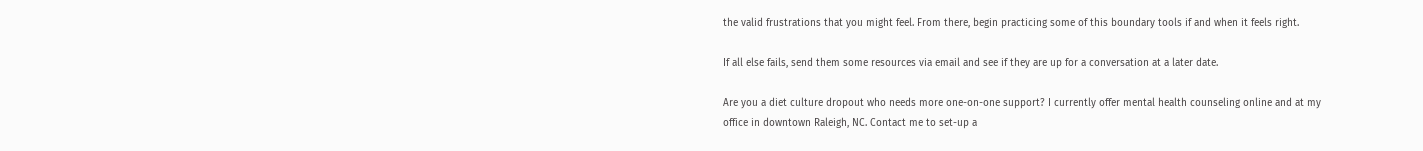the valid frustrations that you might feel. From there, begin practicing some of this boundary tools if and when it feels right.

If all else fails, send them some resources via email and see if they are up for a conversation at a later date.

Are you a diet culture dropout who needs more one-on-one support? I currently offer mental health counseling online and at my office in downtown Raleigh, NC. Contact me to set-up a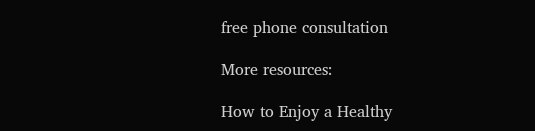free phone consultation

More resources:

How to Enjoy a Healthy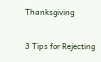Thanksgiving

3 Tips for Rejecting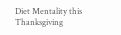Diet Mentality this Thanksgiving